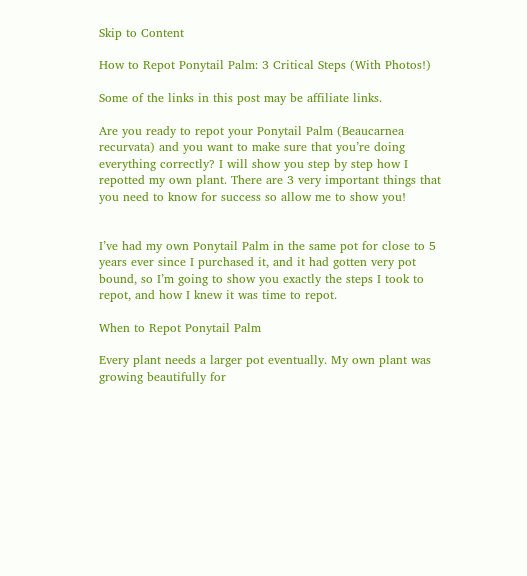Skip to Content

How to Repot Ponytail Palm: 3 Critical Steps (With Photos!)

Some of the links in this post may be affiliate links.

Are you ready to repot your Ponytail Palm (Beaucarnea recurvata) and you want to make sure that you’re doing everything correctly? I will show you step by step how I repotted my own plant. There are 3 very important things that you need to know for success so allow me to show you!


I’ve had my own Ponytail Palm in the same pot for close to 5 years ever since I purchased it, and it had gotten very pot bound, so I’m going to show you exactly the steps I took to repot, and how I knew it was time to repot.

When to Repot Ponytail Palm

Every plant needs a larger pot eventually. My own plant was growing beautifully for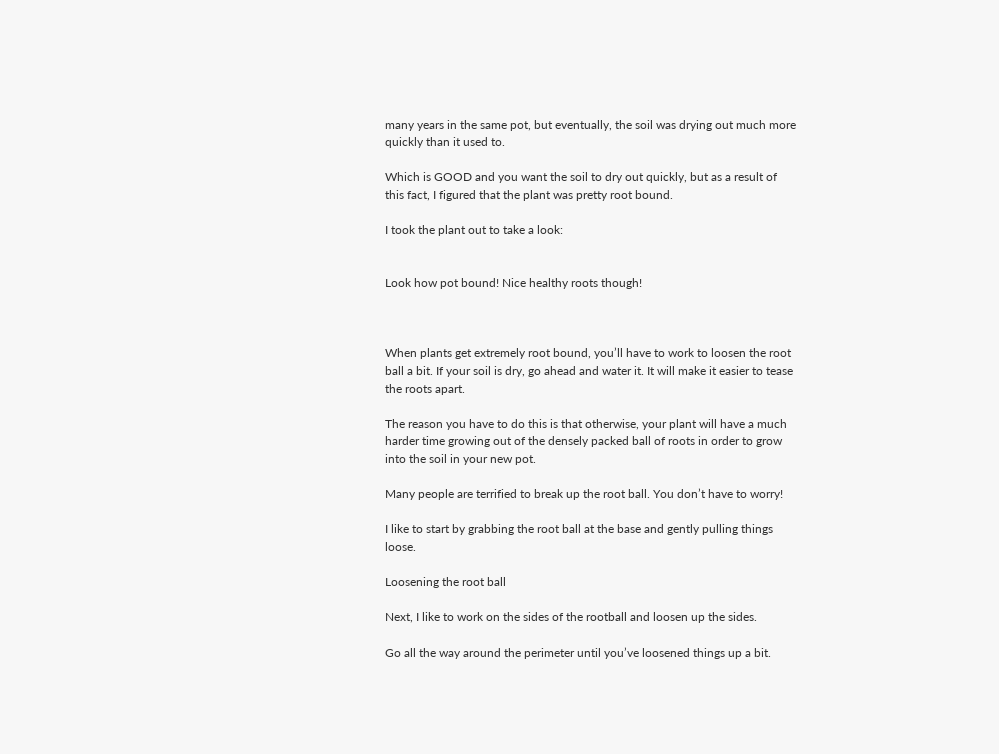many years in the same pot, but eventually, the soil was drying out much more quickly than it used to.

Which is GOOD and you want the soil to dry out quickly, but as a result of this fact, I figured that the plant was pretty root bound.

I took the plant out to take a look:


Look how pot bound! Nice healthy roots though!



When plants get extremely root bound, you’ll have to work to loosen the root ball a bit. If your soil is dry, go ahead and water it. It will make it easier to tease the roots apart.

The reason you have to do this is that otherwise, your plant will have a much harder time growing out of the densely packed ball of roots in order to grow into the soil in your new pot.

Many people are terrified to break up the root ball. You don’t have to worry!

I like to start by grabbing the root ball at the base and gently pulling things loose.

Loosening the root ball

Next, I like to work on the sides of the rootball and loosen up the sides.

Go all the way around the perimeter until you’ve loosened things up a bit.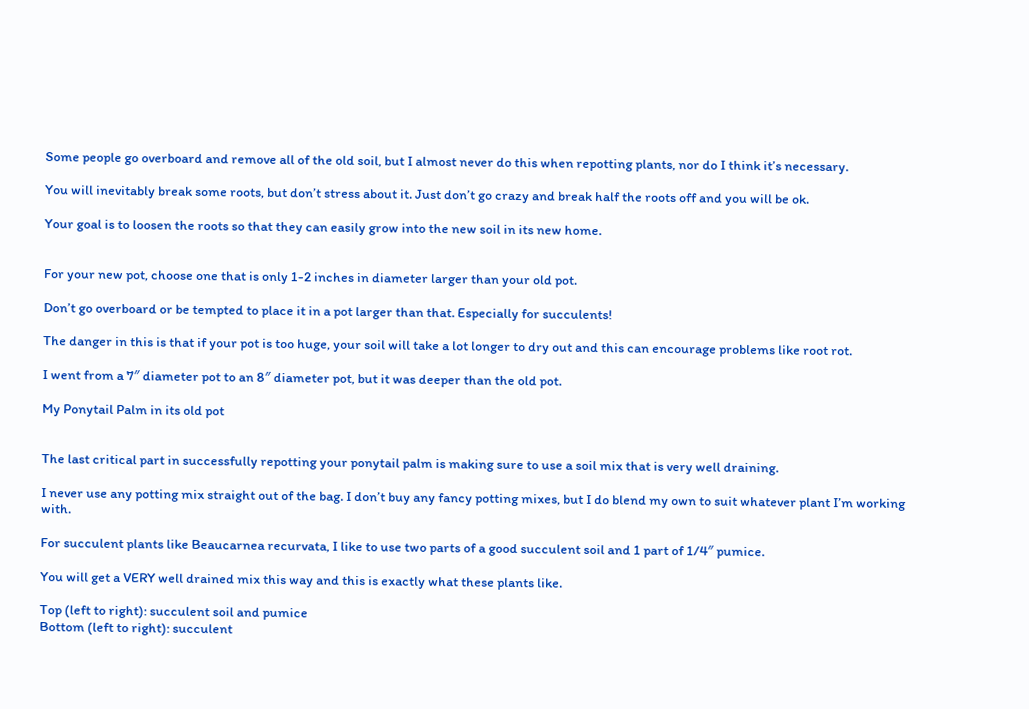Some people go overboard and remove all of the old soil, but I almost never do this when repotting plants, nor do I think it’s necessary.

You will inevitably break some roots, but don’t stress about it. Just don’t go crazy and break half the roots off and you will be ok.

Your goal is to loosen the roots so that they can easily grow into the new soil in its new home.


For your new pot, choose one that is only 1-2 inches in diameter larger than your old pot.

Don’t go overboard or be tempted to place it in a pot larger than that. Especially for succulents!

The danger in this is that if your pot is too huge, your soil will take a lot longer to dry out and this can encourage problems like root rot.

I went from a 7″ diameter pot to an 8″ diameter pot, but it was deeper than the old pot.

My Ponytail Palm in its old pot


The last critical part in successfully repotting your ponytail palm is making sure to use a soil mix that is very well draining.

I never use any potting mix straight out of the bag. I don’t buy any fancy potting mixes, but I do blend my own to suit whatever plant I’m working with.

For succulent plants like Beaucarnea recurvata, I like to use two parts of a good succulent soil and 1 part of 1/4″ pumice.

You will get a VERY well drained mix this way and this is exactly what these plants like.

Top (left to right): succulent soil and pumice
Bottom (left to right): succulent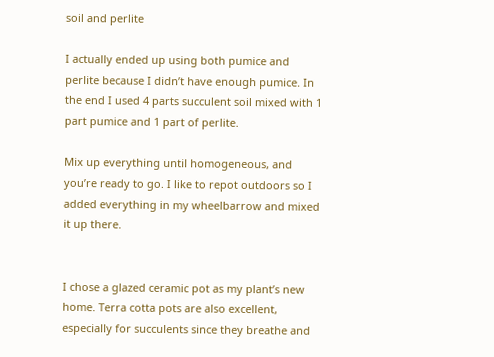soil and perlite

I actually ended up using both pumice and perlite because I didn’t have enough pumice. In the end I used 4 parts succulent soil mixed with 1 part pumice and 1 part of perlite.

Mix up everything until homogeneous, and you’re ready to go. I like to repot outdoors so I added everything in my wheelbarrow and mixed it up there.


I chose a glazed ceramic pot as my plant’s new home. Terra cotta pots are also excellent, especially for succulents since they breathe and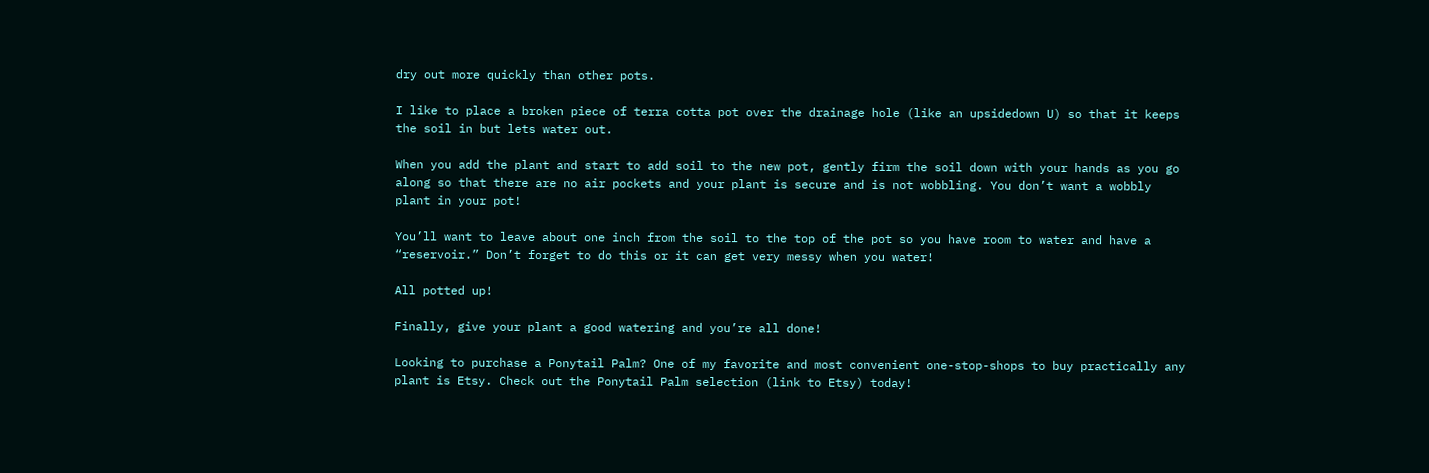dry out more quickly than other pots.

I like to place a broken piece of terra cotta pot over the drainage hole (like an upsidedown U) so that it keeps the soil in but lets water out.

When you add the plant and start to add soil to the new pot, gently firm the soil down with your hands as you go along so that there are no air pockets and your plant is secure and is not wobbling. You don’t want a wobbly plant in your pot!

You’ll want to leave about one inch from the soil to the top of the pot so you have room to water and have a “reservoir.” Don’t forget to do this or it can get very messy when you water!

All potted up!

Finally, give your plant a good watering and you’re all done!

Looking to purchase a Ponytail Palm? One of my favorite and most convenient one-stop-shops to buy practically any plant is Etsy. Check out the Ponytail Palm selection (link to Etsy) today!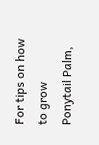For tips on how to grow Ponytail Palm,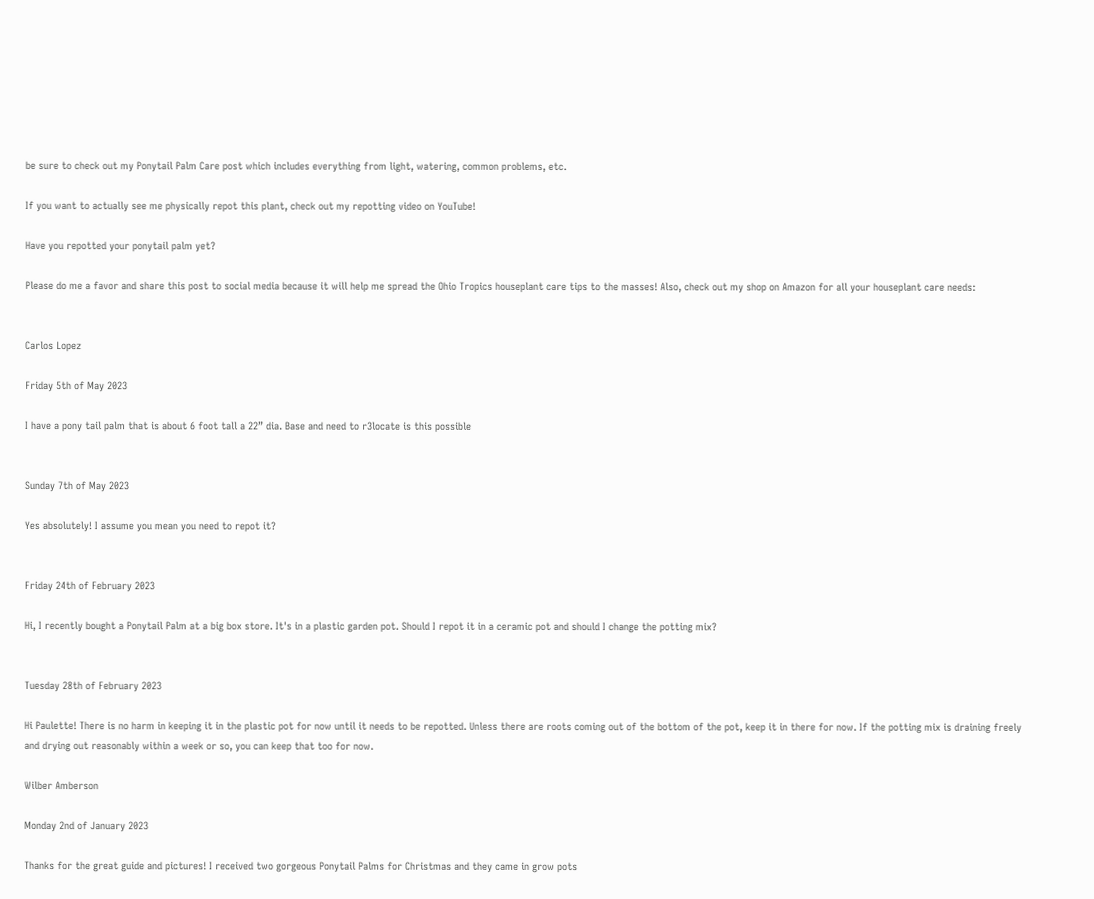be sure to check out my Ponytail Palm Care post which includes everything from light, watering, common problems, etc.

If you want to actually see me physically repot this plant, check out my repotting video on YouTube!

Have you repotted your ponytail palm yet?

Please do me a favor and share this post to social media because it will help me spread the Ohio Tropics houseplant care tips to the masses! Also, check out my shop on Amazon for all your houseplant care needs:


Carlos Lopez

Friday 5th of May 2023

I have a pony tail palm that is about 6 foot tall a 22” dia. Base and need to r3locate is this possible


Sunday 7th of May 2023

Yes absolutely! I assume you mean you need to repot it?


Friday 24th of February 2023

Hi, I recently bought a Ponytail Palm at a big box store. It's in a plastic garden pot. Should I repot it in a ceramic pot and should I change the potting mix?


Tuesday 28th of February 2023

Hi Paulette! There is no harm in keeping it in the plastic pot for now until it needs to be repotted. Unless there are roots coming out of the bottom of the pot, keep it in there for now. If the potting mix is draining freely and drying out reasonably within a week or so, you can keep that too for now.

Wilber Amberson

Monday 2nd of January 2023

Thanks for the great guide and pictures! I received two gorgeous Ponytail Palms for Christmas and they came in grow pots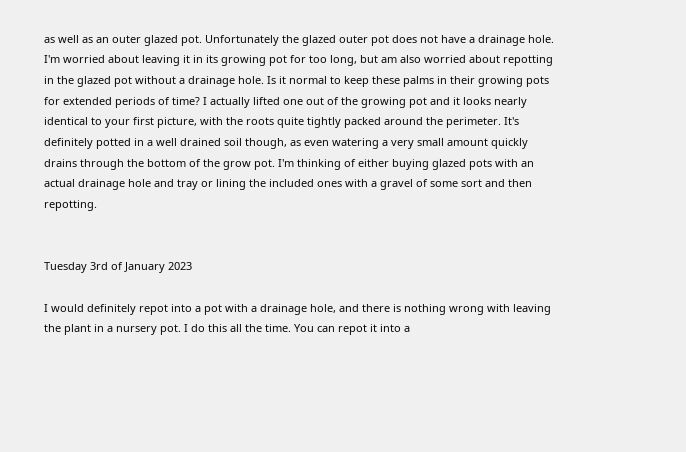as well as an outer glazed pot. Unfortunately the glazed outer pot does not have a drainage hole. I'm worried about leaving it in its growing pot for too long, but am also worried about repotting in the glazed pot without a drainage hole. Is it normal to keep these palms in their growing pots for extended periods of time? I actually lifted one out of the growing pot and it looks nearly identical to your first picture, with the roots quite tightly packed around the perimeter. It's definitely potted in a well drained soil though, as even watering a very small amount quickly drains through the bottom of the grow pot. I'm thinking of either buying glazed pots with an actual drainage hole and tray or lining the included ones with a gravel of some sort and then repotting.


Tuesday 3rd of January 2023

I would definitely repot into a pot with a drainage hole, and there is nothing wrong with leaving the plant in a nursery pot. I do this all the time. You can repot it into a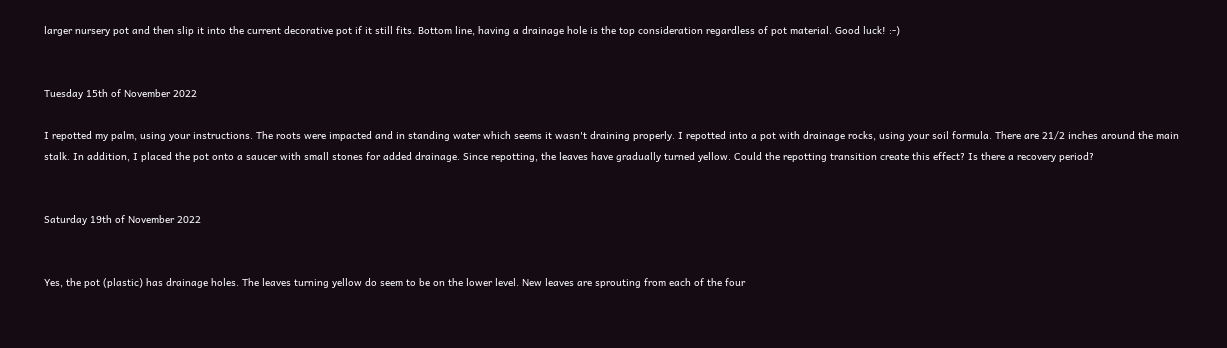larger nursery pot and then slip it into the current decorative pot if it still fits. Bottom line, having a drainage hole is the top consideration regardless of pot material. Good luck! :-)


Tuesday 15th of November 2022

I repotted my palm, using your instructions. The roots were impacted and in standing water which seems it wasn't draining properly. I repotted into a pot with drainage rocks, using your soil formula. There are 21/2 inches around the main stalk. In addition, I placed the pot onto a saucer with small stones for added drainage. Since repotting, the leaves have gradually turned yellow. Could the repotting transition create this effect? Is there a recovery period?


Saturday 19th of November 2022


Yes, the pot (plastic) has drainage holes. The leaves turning yellow do seem to be on the lower level. New leaves are sprouting from each of the four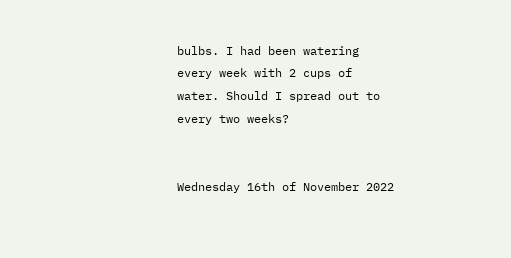bulbs. I had been watering every week with 2 cups of water. Should I spread out to every two weeks?


Wednesday 16th of November 2022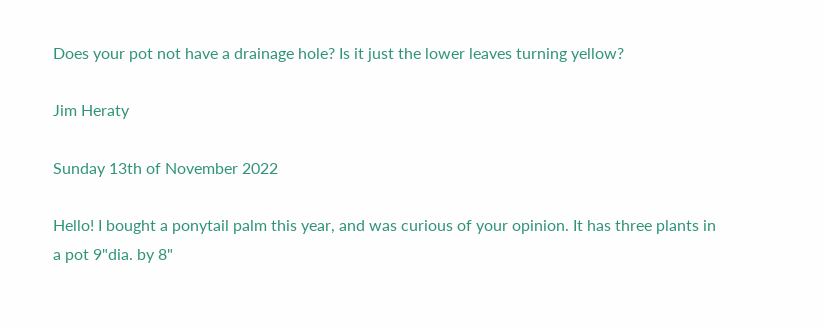Does your pot not have a drainage hole? Is it just the lower leaves turning yellow?

Jim Heraty

Sunday 13th of November 2022

Hello! I bought a ponytail palm this year, and was curious of your opinion. It has three plants in a pot 9"dia. by 8"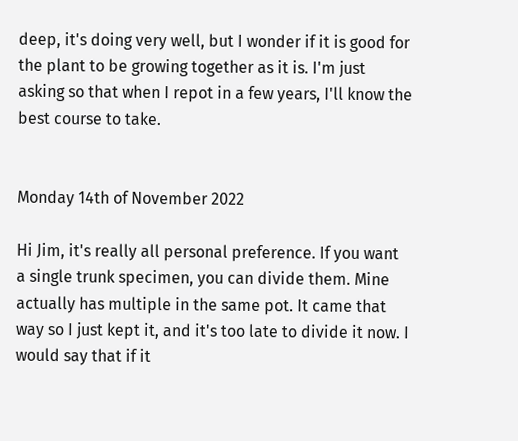deep, it's doing very well, but I wonder if it is good for the plant to be growing together as it is. I'm just asking so that when I repot in a few years, I'll know the best course to take.


Monday 14th of November 2022

Hi Jim, it's really all personal preference. If you want a single trunk specimen, you can divide them. Mine actually has multiple in the same pot. It came that way so I just kept it, and it's too late to divide it now. I would say that if it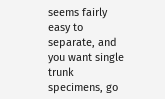seems fairly easy to separate, and you want single trunk specimens, go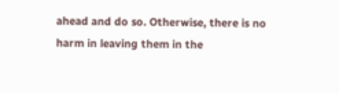ahead and do so. Otherwise, there is no harm in leaving them in the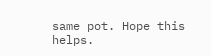same pot. Hope this helps.